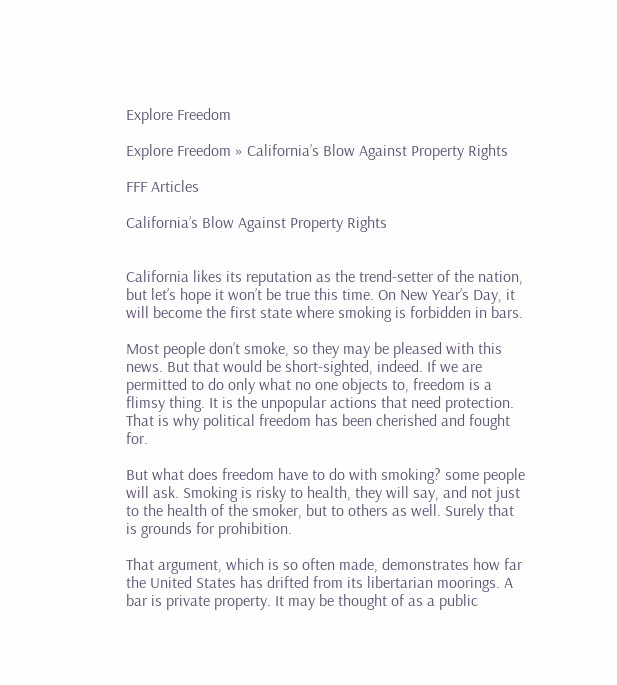Explore Freedom

Explore Freedom » California’s Blow Against Property Rights

FFF Articles

California’s Blow Against Property Rights


California likes its reputation as the trend-setter of the nation, but let’s hope it won’t be true this time. On New Year’s Day, it will become the first state where smoking is forbidden in bars.

Most people don’t smoke, so they may be pleased with this news. But that would be short-sighted, indeed. If we are permitted to do only what no one objects to, freedom is a flimsy thing. It is the unpopular actions that need protection. That is why political freedom has been cherished and fought for.

But what does freedom have to do with smoking? some people will ask. Smoking is risky to health, they will say, and not just to the health of the smoker, but to others as well. Surely that is grounds for prohibition.

That argument, which is so often made, demonstrates how far the United States has drifted from its libertarian moorings. A bar is private property. It may be thought of as a public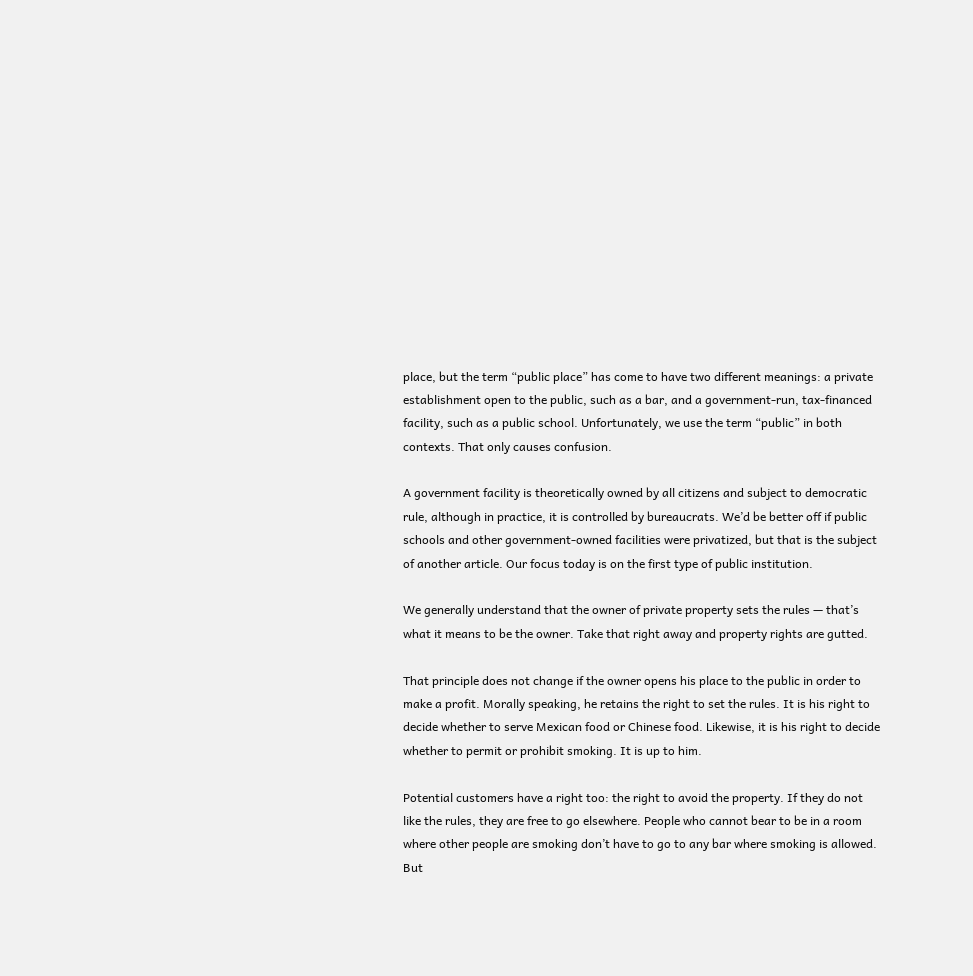place, but the term “public place” has come to have two different meanings: a private establishment open to the public, such as a bar, and a government-run, tax-financed facility, such as a public school. Unfortunately, we use the term “public” in both contexts. That only causes confusion.

A government facility is theoretically owned by all citizens and subject to democratic rule, although in practice, it is controlled by bureaucrats. We’d be better off if public schools and other government-owned facilities were privatized, but that is the subject of another article. Our focus today is on the first type of public institution.

We generally understand that the owner of private property sets the rules — that’s what it means to be the owner. Take that right away and property rights are gutted.

That principle does not change if the owner opens his place to the public in order to make a profit. Morally speaking, he retains the right to set the rules. It is his right to decide whether to serve Mexican food or Chinese food. Likewise, it is his right to decide whether to permit or prohibit smoking. It is up to him.

Potential customers have a right too: the right to avoid the property. If they do not like the rules, they are free to go elsewhere. People who cannot bear to be in a room where other people are smoking don’t have to go to any bar where smoking is allowed. But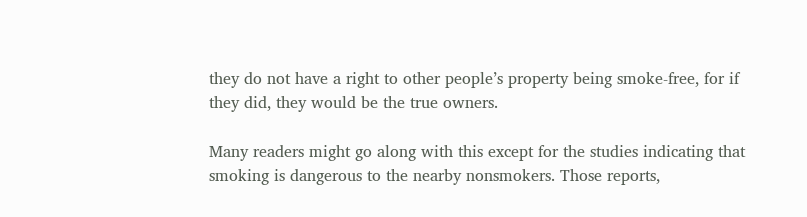they do not have a right to other people’s property being smoke-free, for if they did, they would be the true owners.

Many readers might go along with this except for the studies indicating that smoking is dangerous to the nearby nonsmokers. Those reports,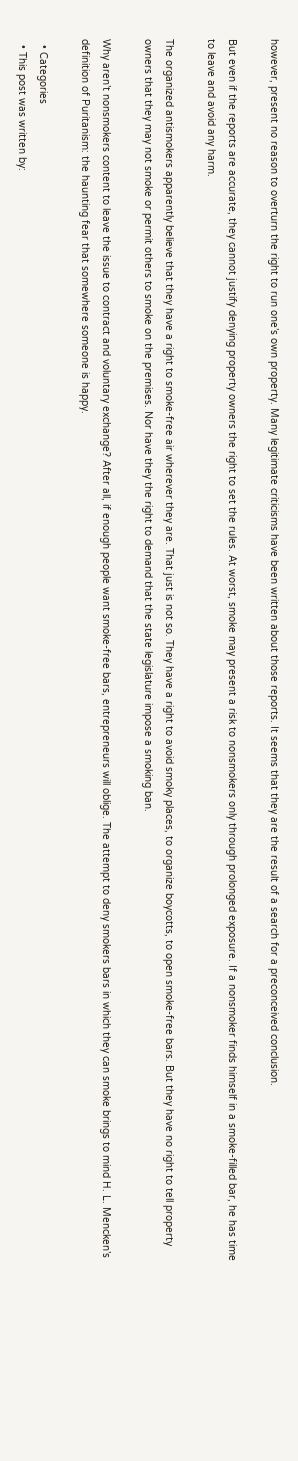however, present no reason to overturn the right to run one’s own property. Many legitimate criticisms have been written about those reports. It seems that they are the result of a search for a preconceived conclusion.

But even if the reports are accurate, they cannot justify denying property owners the right to set the rules. At worst, smoke may present a risk to nonsmokers only through prolonged exposure. If a nonsmoker finds himself in a smoke-filled bar, he has time to leave and avoid any harm.

The organized antismokers apparently believe that they have a right to smoke-free air wherever they are. That just is not so. They have a right to avoid smoky places, to organize boycotts, to open smoke-free bars. But they have no right to tell property owners that they may not smoke or permit others to smoke on the premises. Nor have they the right to demand that the state legislature impose a smoking ban.

Why aren’t nonsmokers content to leave the issue to contract and voluntary exchange? After all, if enough people want smoke-free bars, entrepreneurs will oblige. The attempt to deny smokers bars in which they can smoke brings to mind H. L. Mencken’s definition of Puritanism: the haunting fear that somewhere someone is happy.

  • Categories
  • This post was written by: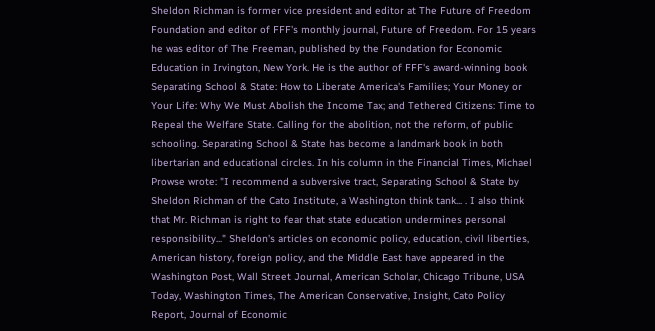Sheldon Richman is former vice president and editor at The Future of Freedom Foundation and editor of FFF's monthly journal, Future of Freedom. For 15 years he was editor of The Freeman, published by the Foundation for Economic Education in Irvington, New York. He is the author of FFF's award-winning book Separating School & State: How to Liberate America's Families; Your Money or Your Life: Why We Must Abolish the Income Tax; and Tethered Citizens: Time to Repeal the Welfare State. Calling for the abolition, not the reform, of public schooling. Separating School & State has become a landmark book in both libertarian and educational circles. In his column in the Financial Times, Michael Prowse wrote: "I recommend a subversive tract, Separating School & State by Sheldon Richman of the Cato Institute, a Washington think tank... . I also think that Mr. Richman is right to fear that state education undermines personal responsibility..." Sheldon's articles on economic policy, education, civil liberties, American history, foreign policy, and the Middle East have appeared in the Washington Post, Wall Street Journal, American Scholar, Chicago Tribune, USA Today, Washington Times, The American Conservative, Insight, Cato Policy Report, Journal of Economic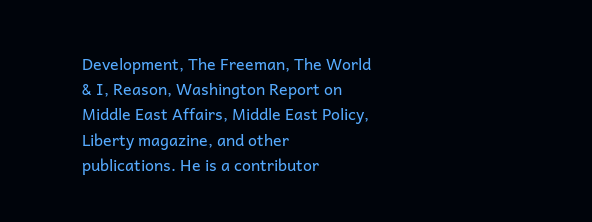Development, The Freeman, The World & I, Reason, Washington Report on Middle East Affairs, Middle East Policy, Liberty magazine, and other publications. He is a contributor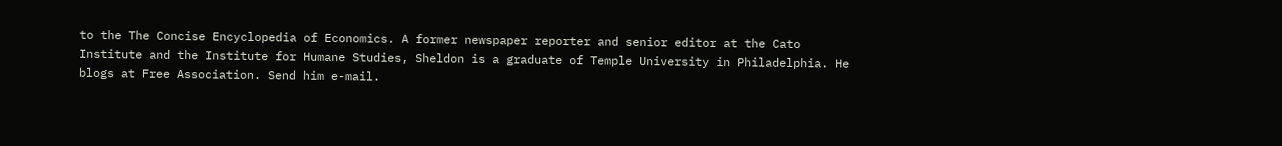to the The Concise Encyclopedia of Economics. A former newspaper reporter and senior editor at the Cato Institute and the Institute for Humane Studies, Sheldon is a graduate of Temple University in Philadelphia. He blogs at Free Association. Send him e-mail.